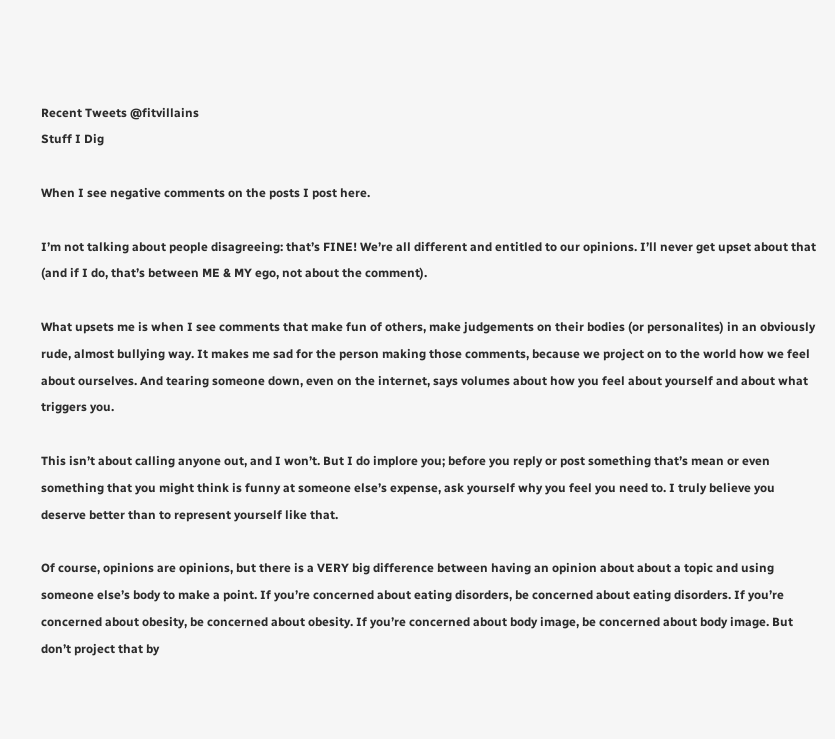Recent Tweets @fitvillains
Stuff I Dig

When I see negative comments on the posts I post here.

I’m not talking about people disagreeing: that’s FINE! We’re all different and entitled to our opinions. I’ll never get upset about that (and if I do, that’s between ME & MY ego, not about the comment).

What upsets me is when I see comments that make fun of others, make judgements on their bodies (or personalites) in an obviously rude, almost bullying way. It makes me sad for the person making those comments, because we project on to the world how we feel about ourselves. And tearing someone down, even on the internet, says volumes about how you feel about yourself and about what triggers you.

This isn’t about calling anyone out, and I won’t. But I do implore you; before you reply or post something that’s mean or even something that you might think is funny at someone else’s expense, ask yourself why you feel you need to. I truly believe you deserve better than to represent yourself like that.

Of course, opinions are opinions, but there is a VERY big difference between having an opinion about about a topic and using someone else’s body to make a point. If you’re concerned about eating disorders, be concerned about eating disorders. If you’re concerned about obesity, be concerned about obesity. If you’re concerned about body image, be concerned about body image. But don’t project that by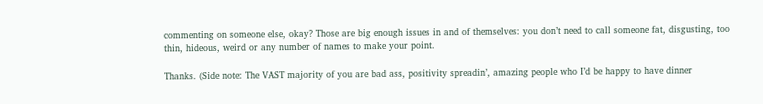commenting on someone else, okay? Those are big enough issues in and of themselves: you don’t need to call someone fat, disgusting, too thin, hideous, weird or any number of names to make your point.

Thanks. (Side note: The VAST majority of you are bad ass, positivity spreadin’, amazing people who I’d be happy to have dinner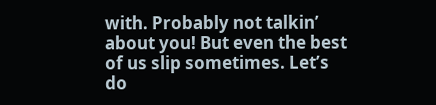with. Probably not talkin’ about you! But even the best of us slip sometimes. Let’s do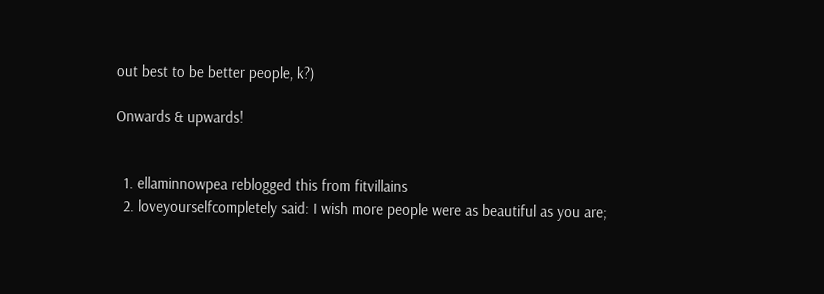out best to be better people, k?)

Onwards & upwards!


  1. ellaminnowpea reblogged this from fitvillains
  2. loveyourselfcompletely said: I wish more people were as beautiful as you are;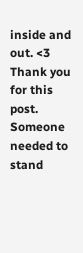inside and out. <3 Thank you for this post. Someone needed to stand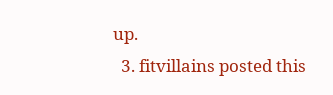up.
  3. fitvillains posted this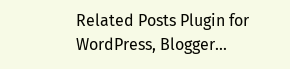Related Posts Plugin for WordPress, Blogger...